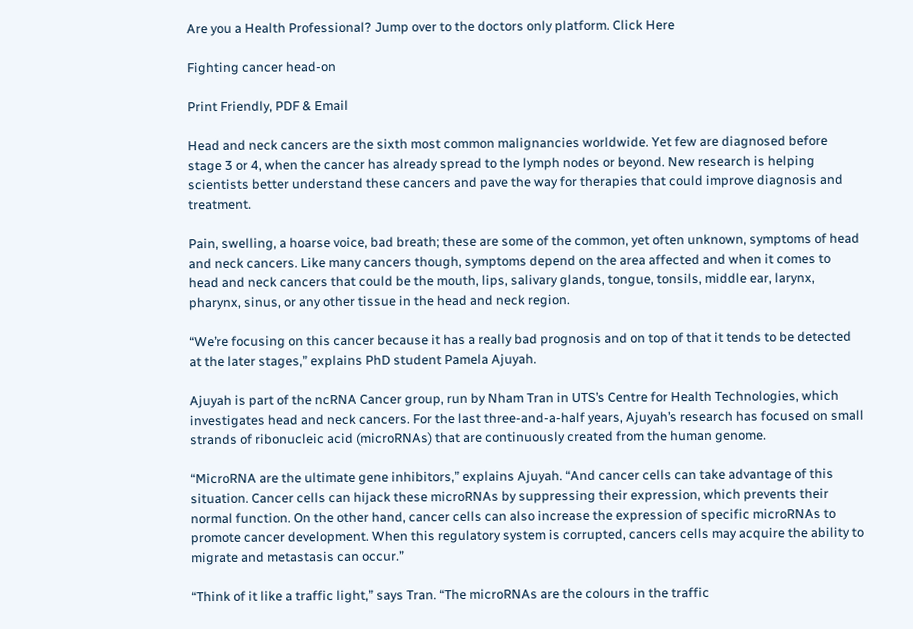Are you a Health Professional? Jump over to the doctors only platform. Click Here

Fighting cancer head-on

Print Friendly, PDF & Email

Head and neck cancers are the sixth most common malignancies worldwide. Yet few are diagnosed before stage 3 or 4, when the cancer has already spread to the lymph nodes or beyond. New research is helping scientists better understand these cancers and pave the way for therapies that could improve diagnosis and treatment.

Pain, swelling, a hoarse voice, bad breath; these are some of the common, yet often unknown, symptoms of head and neck cancers. Like many cancers though, symptoms depend on the area affected and when it comes to head and neck cancers that could be the mouth, lips, salivary glands, tongue, tonsils, middle ear, larynx, pharynx, sinus, or any other tissue in the head and neck region.

“We’re focusing on this cancer because it has a really bad prognosis and on top of that it tends to be detected at the later stages,” explains PhD student Pamela Ajuyah.

Ajuyah is part of the ncRNA Cancer group, run by Nham Tran in UTS’s Centre for Health Technologies, which investigates head and neck cancers. For the last three-and-a-half years, Ajuyah’s research has focused on small strands of ribonucleic acid (microRNAs) that are continuously created from the human genome.

“MicroRNA are the ultimate gene inhibitors,” explains Ajuyah. “And cancer cells can take advantage of this situation. Cancer cells can hijack these microRNAs by suppressing their expression, which prevents their normal function. On the other hand, cancer cells can also increase the expression of specific microRNAs to promote cancer development. When this regulatory system is corrupted, cancers cells may acquire the ability to migrate and metastasis can occur.”

“Think of it like a traffic light,” says Tran. “The microRNAs are the colours in the traffic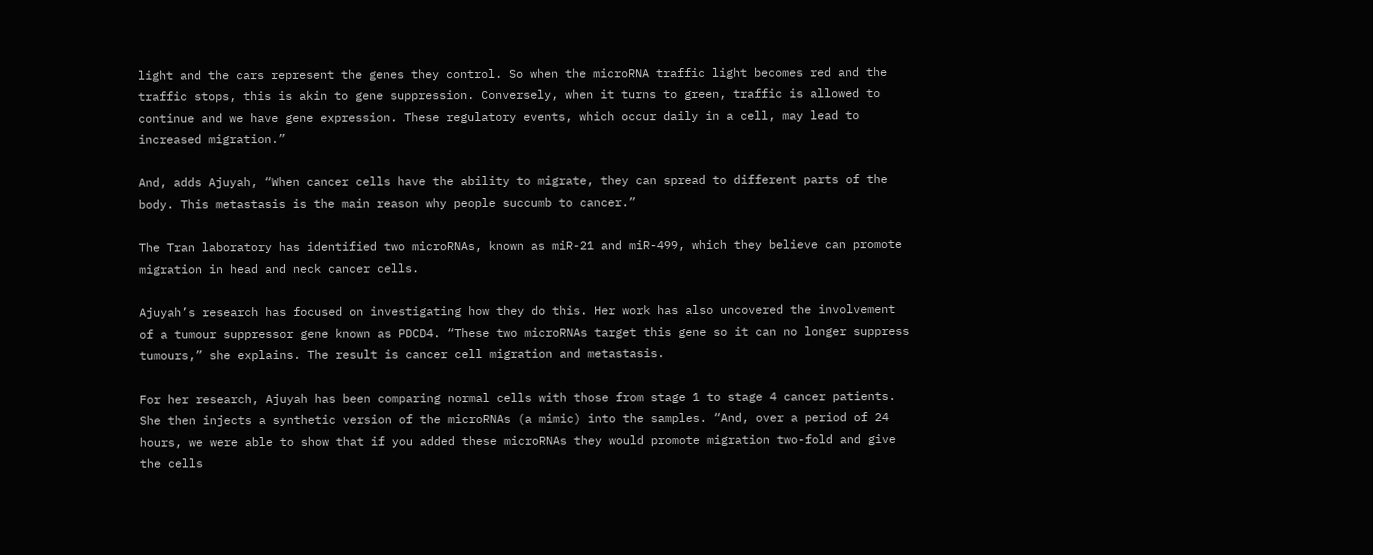light and the cars represent the genes they control. So when the microRNA traffic light becomes red and the traffic stops, this is akin to gene suppression. Conversely, when it turns to green, traffic is allowed to continue and we have gene expression. These regulatory events, which occur daily in a cell, may lead to increased migration.”

And, adds Ajuyah, “When cancer cells have the ability to migrate, they can spread to different parts of the body. This metastasis is the main reason why people succumb to cancer.”

The Tran laboratory has identified two microRNAs, known as miR-21 and miR-499, which they believe can promote migration in head and neck cancer cells.

Ajuyah’s research has focused on investigating how they do this. Her work has also uncovered the involvement of a tumour suppressor gene known as PDCD4. “These two microRNAs target this gene so it can no longer suppress tumours,” she explains. The result is cancer cell migration and metastasis.

For her research, Ajuyah has been comparing normal cells with those from stage 1 to stage 4 cancer patients. She then injects a synthetic version of the microRNAs (a mimic) into the samples. “And, over a period of 24 hours, we were able to show that if you added these microRNAs they would promote migration two-fold and give the cells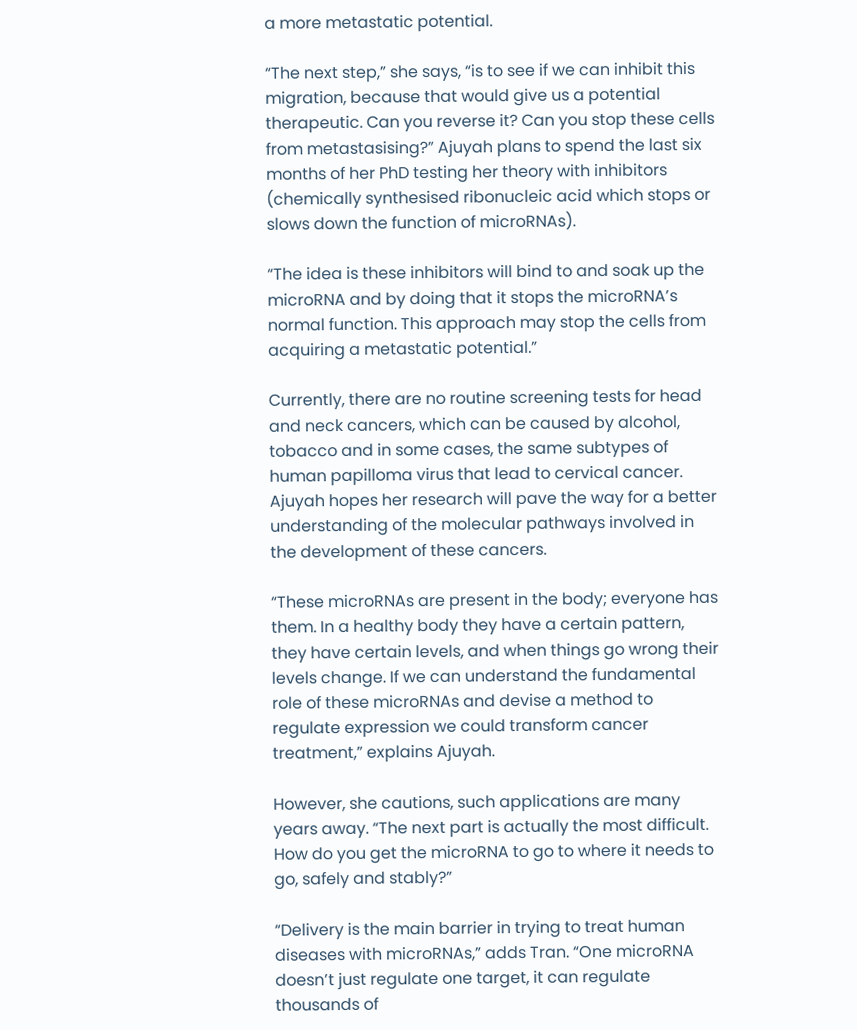a more metastatic potential.

“The next step,” she says, “is to see if we can inhibit this migration, because that would give us a potential therapeutic. Can you reverse it? Can you stop these cells from metastasising?” Ajuyah plans to spend the last six months of her PhD testing her theory with inhibitors (chemically synthesised ribonucleic acid which stops or slows down the function of microRNAs).

“The idea is these inhibitors will bind to and soak up the microRNA and by doing that it stops the microRNA’s normal function. This approach may stop the cells from acquiring a metastatic potential.”

Currently, there are no routine screening tests for head and neck cancers, which can be caused by alcohol, tobacco and in some cases, the same subtypes of human papilloma virus that lead to cervical cancer. Ajuyah hopes her research will pave the way for a better understanding of the molecular pathways involved in the development of these cancers.

“These microRNAs are present in the body; everyone has them. In a healthy body they have a certain pattern, they have certain levels, and when things go wrong their levels change. If we can understand the fundamental role of these microRNAs and devise a method to regulate expression we could transform cancer treatment,” explains Ajuyah.

However, she cautions, such applications are many years away. “The next part is actually the most difficult. How do you get the microRNA to go to where it needs to go, safely and stably?”

“Delivery is the main barrier in trying to treat human diseases with microRNAs,” adds Tran. “One microRNA doesn’t just regulate one target, it can regulate thousands of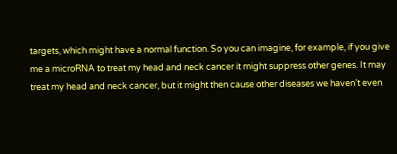targets, which might have a normal function. So you can imagine, for example, if you give me a microRNA to treat my head and neck cancer it might suppress other genes. It may treat my head and neck cancer, but it might then cause other diseases we haven’t even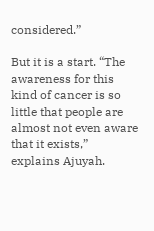considered.”

But it is a start. “The awareness for this kind of cancer is so little that people are almost not even aware that it exists,” explains Ajuyah.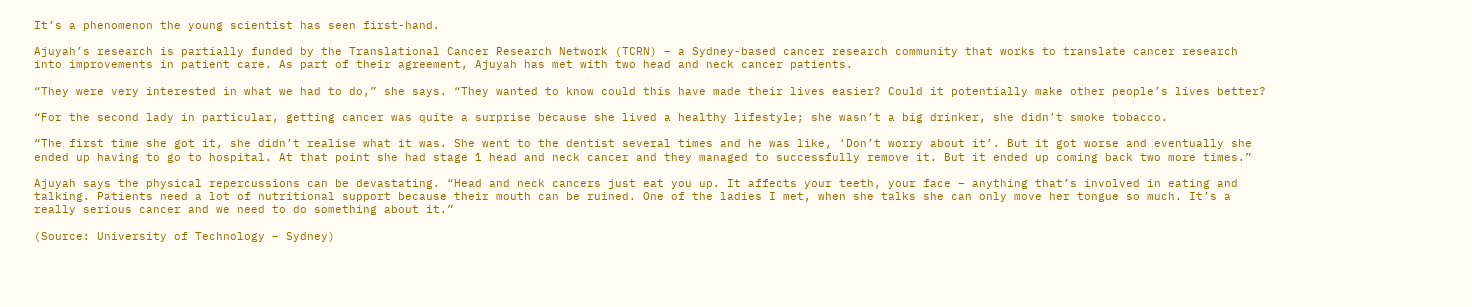It’s a phenomenon the young scientist has seen first-hand.

Ajuyah’s research is partially funded by the Translational Cancer Research Network (TCRN) – a Sydney-based cancer research community that works to translate cancer research into improvements in patient care. As part of their agreement, Ajuyah has met with two head and neck cancer patients.

“They were very interested in what we had to do,” she says. “They wanted to know could this have made their lives easier? Could it potentially make other people’s lives better?

“For the second lady in particular, getting cancer was quite a surprise because she lived a healthy lifestyle; she wasn’t a big drinker, she didn’t smoke tobacco.

“The first time she got it, she didn’t realise what it was. She went to the dentist several times and he was like, ‘Don’t worry about it’. But it got worse and eventually she ended up having to go to hospital. At that point she had stage 1 head and neck cancer and they managed to successfully remove it. But it ended up coming back two more times.”

Ajuyah says the physical repercussions can be devastating. “Head and neck cancers just eat you up. It affects your teeth, your face – anything that’s involved in eating and talking. Patients need a lot of nutritional support because their mouth can be ruined. One of the ladies I met, when she talks she can only move her tongue so much. It’s a really serious cancer and we need to do something about it.”

(Source: University of Technology – Sydney)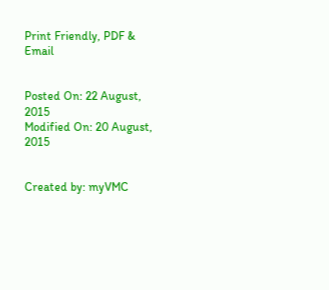Print Friendly, PDF & Email


Posted On: 22 August, 2015
Modified On: 20 August, 2015


Created by: myVMC